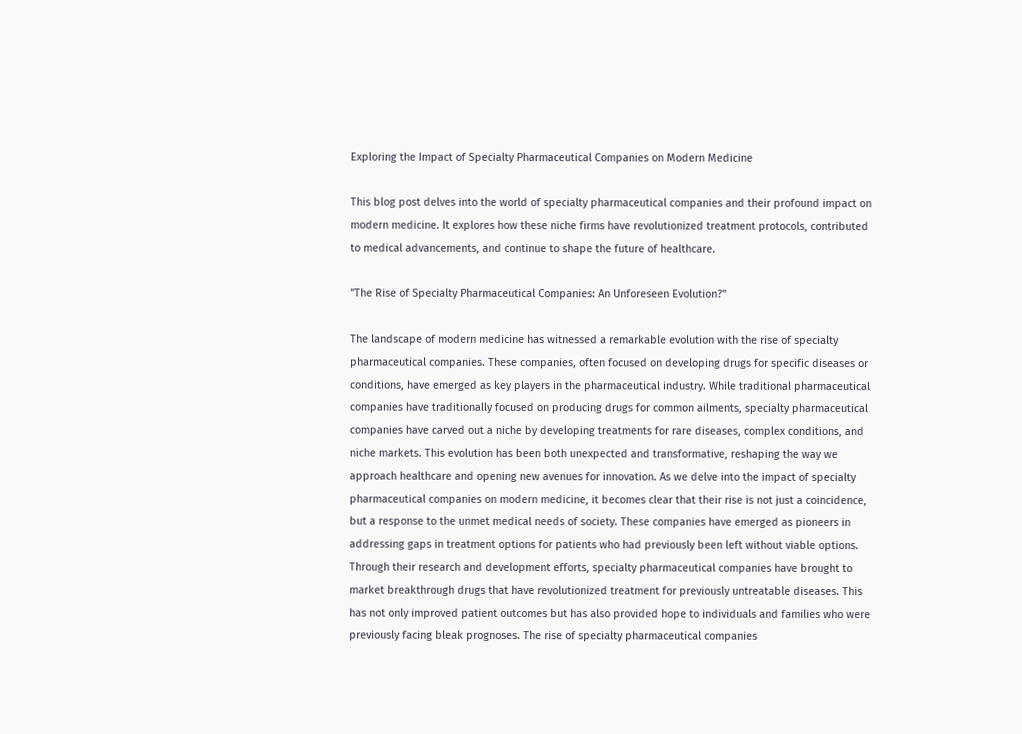Exploring the Impact of Specialty Pharmaceutical Companies on Modern Medicine

This blog post delves into the world of specialty pharmaceutical companies and their profound impact on modern medicine. It explores how these niche firms have revolutionized treatment protocols, contributed to medical advancements, and continue to shape the future of healthcare.

"The Rise of Specialty Pharmaceutical Companies: An Unforeseen Evolution?"

The landscape of modern medicine has witnessed a remarkable evolution with the rise of specialty pharmaceutical companies. These companies, often focused on developing drugs for specific diseases or conditions, have emerged as key players in the pharmaceutical industry. While traditional pharmaceutical companies have traditionally focused on producing drugs for common ailments, specialty pharmaceutical companies have carved out a niche by developing treatments for rare diseases, complex conditions, and niche markets. This evolution has been both unexpected and transformative, reshaping the way we approach healthcare and opening new avenues for innovation. As we delve into the impact of specialty pharmaceutical companies on modern medicine, it becomes clear that their rise is not just a coincidence, but a response to the unmet medical needs of society. These companies have emerged as pioneers in addressing gaps in treatment options for patients who had previously been left without viable options. Through their research and development efforts, specialty pharmaceutical companies have brought to market breakthrough drugs that have revolutionized treatment for previously untreatable diseases. This has not only improved patient outcomes but has also provided hope to individuals and families who were previously facing bleak prognoses. The rise of specialty pharmaceutical companies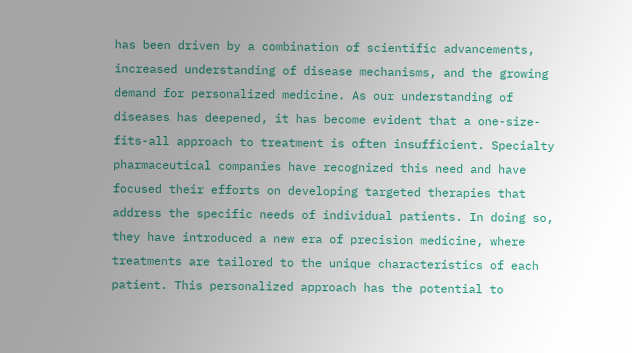has been driven by a combination of scientific advancements, increased understanding of disease mechanisms, and the growing demand for personalized medicine. As our understanding of diseases has deepened, it has become evident that a one-size-fits-all approach to treatment is often insufficient. Specialty pharmaceutical companies have recognized this need and have focused their efforts on developing targeted therapies that address the specific needs of individual patients. In doing so, they have introduced a new era of precision medicine, where treatments are tailored to the unique characteristics of each patient. This personalized approach has the potential to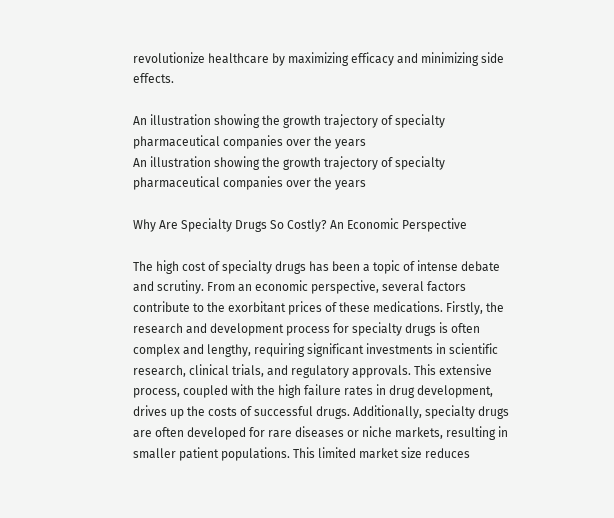revolutionize healthcare by maximizing efficacy and minimizing side effects.

An illustration showing the growth trajectory of specialty pharmaceutical companies over the years
An illustration showing the growth trajectory of specialty pharmaceutical companies over the years

Why Are Specialty Drugs So Costly? An Economic Perspective

The high cost of specialty drugs has been a topic of intense debate and scrutiny. From an economic perspective, several factors contribute to the exorbitant prices of these medications. Firstly, the research and development process for specialty drugs is often complex and lengthy, requiring significant investments in scientific research, clinical trials, and regulatory approvals. This extensive process, coupled with the high failure rates in drug development, drives up the costs of successful drugs. Additionally, specialty drugs are often developed for rare diseases or niche markets, resulting in smaller patient populations. This limited market size reduces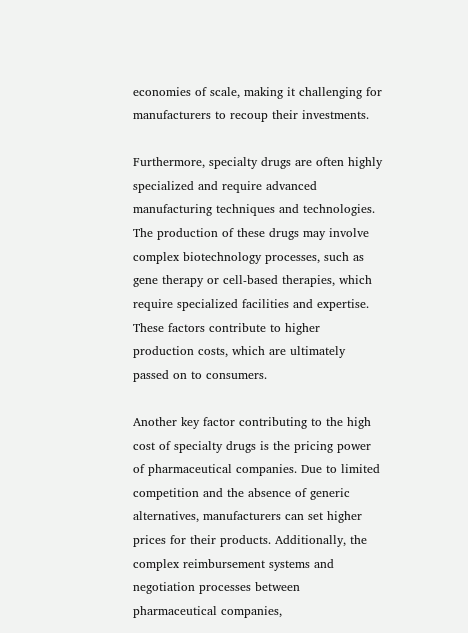economies of scale, making it challenging for manufacturers to recoup their investments.

Furthermore, specialty drugs are often highly specialized and require advanced manufacturing techniques and technologies. The production of these drugs may involve complex biotechnology processes, such as gene therapy or cell-based therapies, which require specialized facilities and expertise. These factors contribute to higher production costs, which are ultimately passed on to consumers.

Another key factor contributing to the high cost of specialty drugs is the pricing power of pharmaceutical companies. Due to limited competition and the absence of generic alternatives, manufacturers can set higher prices for their products. Additionally, the complex reimbursement systems and negotiation processes between pharmaceutical companies,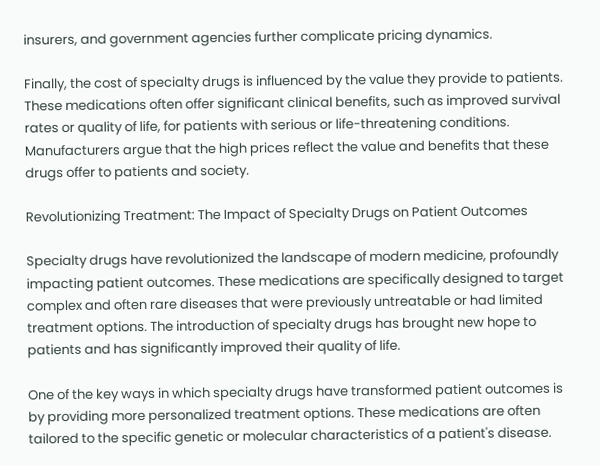insurers, and government agencies further complicate pricing dynamics.

Finally, the cost of specialty drugs is influenced by the value they provide to patients. These medications often offer significant clinical benefits, such as improved survival rates or quality of life, for patients with serious or life-threatening conditions. Manufacturers argue that the high prices reflect the value and benefits that these drugs offer to patients and society.

Revolutionizing Treatment: The Impact of Specialty Drugs on Patient Outcomes

Specialty drugs have revolutionized the landscape of modern medicine, profoundly impacting patient outcomes. These medications are specifically designed to target complex and often rare diseases that were previously untreatable or had limited treatment options. The introduction of specialty drugs has brought new hope to patients and has significantly improved their quality of life.

One of the key ways in which specialty drugs have transformed patient outcomes is by providing more personalized treatment options. These medications are often tailored to the specific genetic or molecular characteristics of a patient's disease.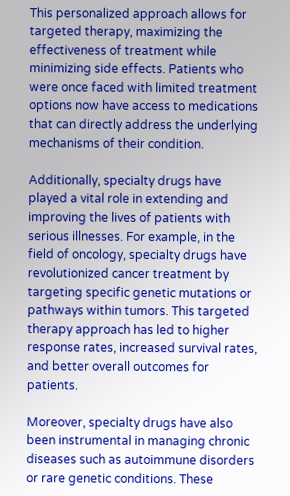This personalized approach allows for targeted therapy, maximizing the effectiveness of treatment while minimizing side effects. Patients who were once faced with limited treatment options now have access to medications that can directly address the underlying mechanisms of their condition.

Additionally, specialty drugs have played a vital role in extending and improving the lives of patients with serious illnesses. For example, in the field of oncology, specialty drugs have revolutionized cancer treatment by targeting specific genetic mutations or pathways within tumors. This targeted therapy approach has led to higher response rates, increased survival rates, and better overall outcomes for patients.

Moreover, specialty drugs have also been instrumental in managing chronic diseases such as autoimmune disorders or rare genetic conditions. These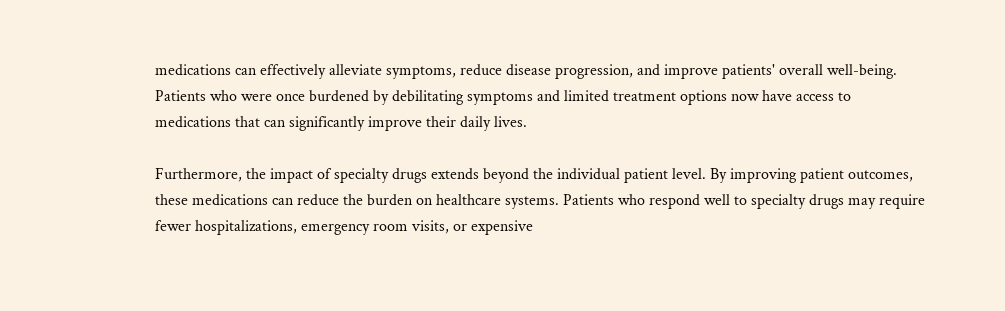medications can effectively alleviate symptoms, reduce disease progression, and improve patients' overall well-being. Patients who were once burdened by debilitating symptoms and limited treatment options now have access to medications that can significantly improve their daily lives.

Furthermore, the impact of specialty drugs extends beyond the individual patient level. By improving patient outcomes, these medications can reduce the burden on healthcare systems. Patients who respond well to specialty drugs may require fewer hospitalizations, emergency room visits, or expensive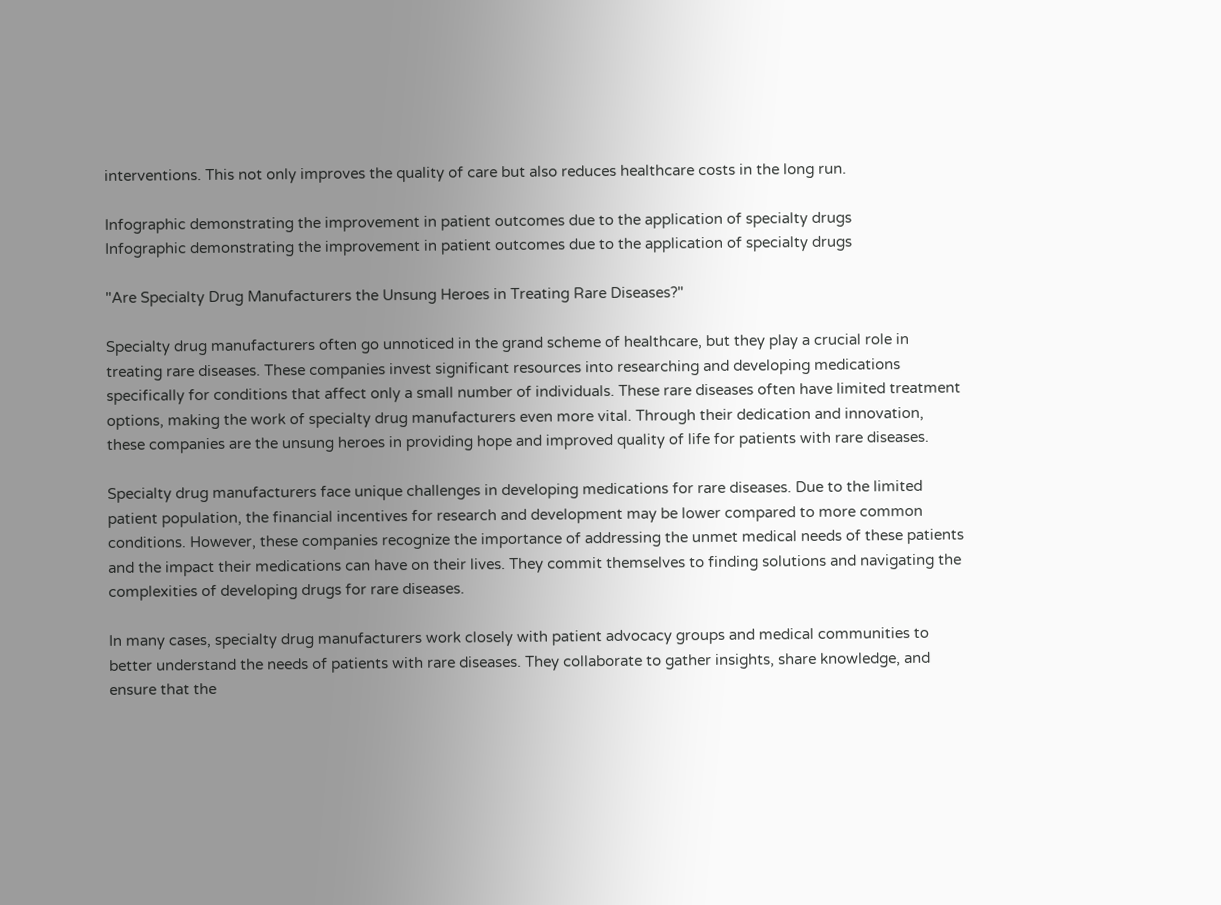interventions. This not only improves the quality of care but also reduces healthcare costs in the long run.

Infographic demonstrating the improvement in patient outcomes due to the application of specialty drugs
Infographic demonstrating the improvement in patient outcomes due to the application of specialty drugs

"Are Specialty Drug Manufacturers the Unsung Heroes in Treating Rare Diseases?"

Specialty drug manufacturers often go unnoticed in the grand scheme of healthcare, but they play a crucial role in treating rare diseases. These companies invest significant resources into researching and developing medications specifically for conditions that affect only a small number of individuals. These rare diseases often have limited treatment options, making the work of specialty drug manufacturers even more vital. Through their dedication and innovation, these companies are the unsung heroes in providing hope and improved quality of life for patients with rare diseases.

Specialty drug manufacturers face unique challenges in developing medications for rare diseases. Due to the limited patient population, the financial incentives for research and development may be lower compared to more common conditions. However, these companies recognize the importance of addressing the unmet medical needs of these patients and the impact their medications can have on their lives. They commit themselves to finding solutions and navigating the complexities of developing drugs for rare diseases.

In many cases, specialty drug manufacturers work closely with patient advocacy groups and medical communities to better understand the needs of patients with rare diseases. They collaborate to gather insights, share knowledge, and ensure that the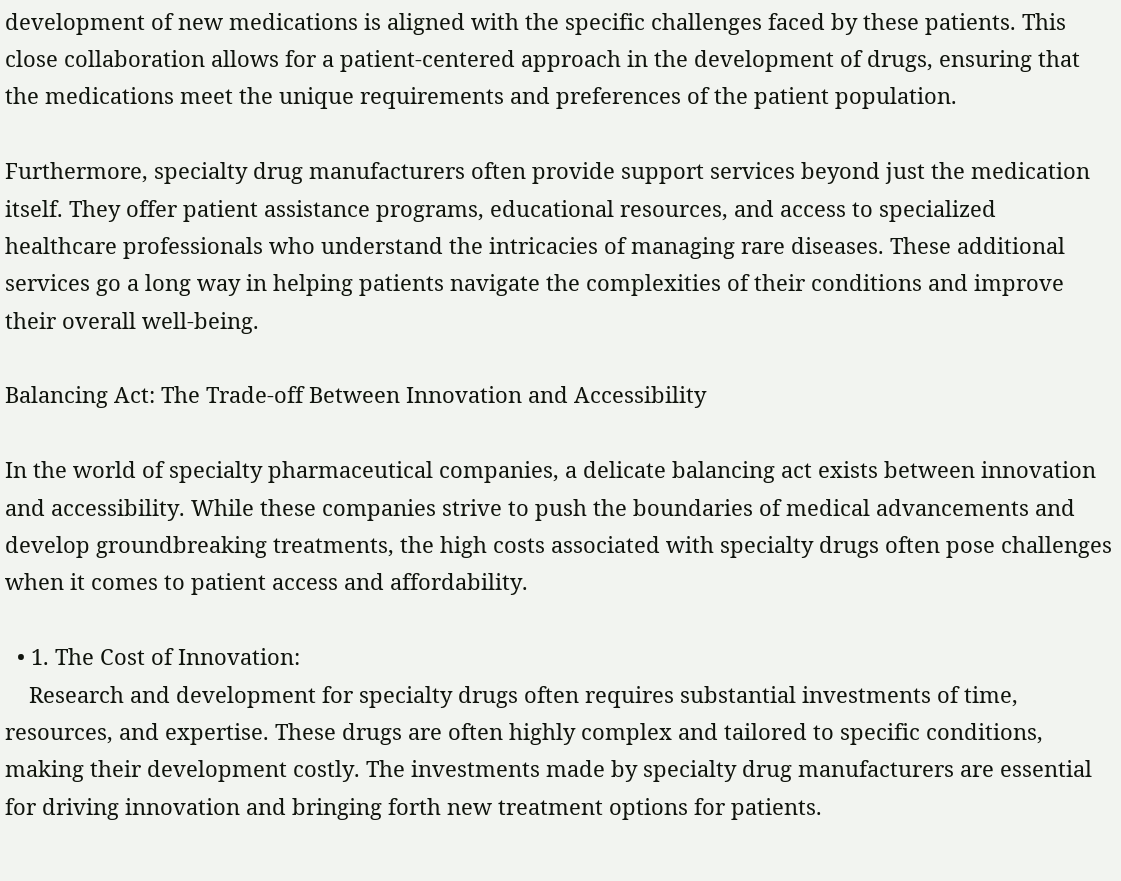development of new medications is aligned with the specific challenges faced by these patients. This close collaboration allows for a patient-centered approach in the development of drugs, ensuring that the medications meet the unique requirements and preferences of the patient population.

Furthermore, specialty drug manufacturers often provide support services beyond just the medication itself. They offer patient assistance programs, educational resources, and access to specialized healthcare professionals who understand the intricacies of managing rare diseases. These additional services go a long way in helping patients navigate the complexities of their conditions and improve their overall well-being.

Balancing Act: The Trade-off Between Innovation and Accessibility

In the world of specialty pharmaceutical companies, a delicate balancing act exists between innovation and accessibility. While these companies strive to push the boundaries of medical advancements and develop groundbreaking treatments, the high costs associated with specialty drugs often pose challenges when it comes to patient access and affordability.

  • 1. The Cost of Innovation:
    Research and development for specialty drugs often requires substantial investments of time, resources, and expertise. These drugs are often highly complex and tailored to specific conditions, making their development costly. The investments made by specialty drug manufacturers are essential for driving innovation and bringing forth new treatment options for patients.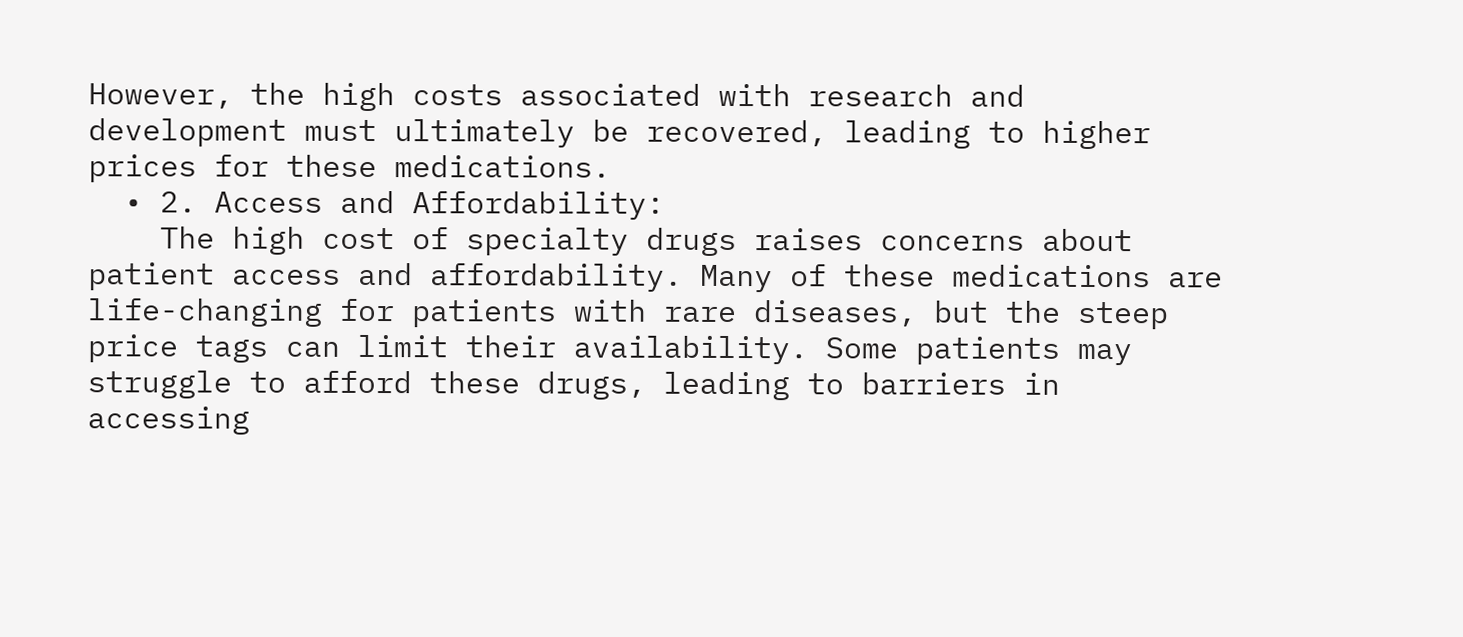However, the high costs associated with research and development must ultimately be recovered, leading to higher prices for these medications.
  • 2. Access and Affordability:
    The high cost of specialty drugs raises concerns about patient access and affordability. Many of these medications are life-changing for patients with rare diseases, but the steep price tags can limit their availability. Some patients may struggle to afford these drugs, leading to barriers in accessing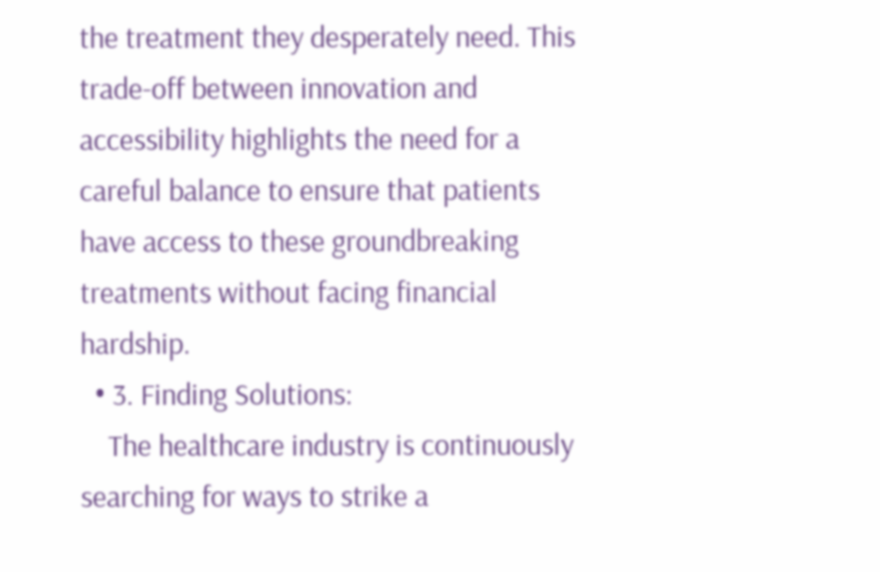the treatment they desperately need. This trade-off between innovation and accessibility highlights the need for a careful balance to ensure that patients have access to these groundbreaking treatments without facing financial hardship.
  • 3. Finding Solutions:
    The healthcare industry is continuously searching for ways to strike a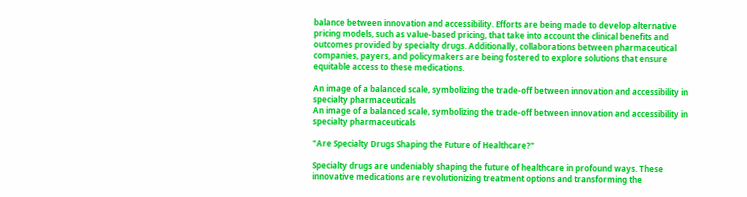balance between innovation and accessibility. Efforts are being made to develop alternative pricing models, such as value-based pricing, that take into account the clinical benefits and outcomes provided by specialty drugs. Additionally, collaborations between pharmaceutical companies, payers, and policymakers are being fostered to explore solutions that ensure equitable access to these medications.

An image of a balanced scale, symbolizing the trade-off between innovation and accessibility in specialty pharmaceuticals
An image of a balanced scale, symbolizing the trade-off between innovation and accessibility in specialty pharmaceuticals

"Are Specialty Drugs Shaping the Future of Healthcare?"

Specialty drugs are undeniably shaping the future of healthcare in profound ways. These innovative medications are revolutionizing treatment options and transforming the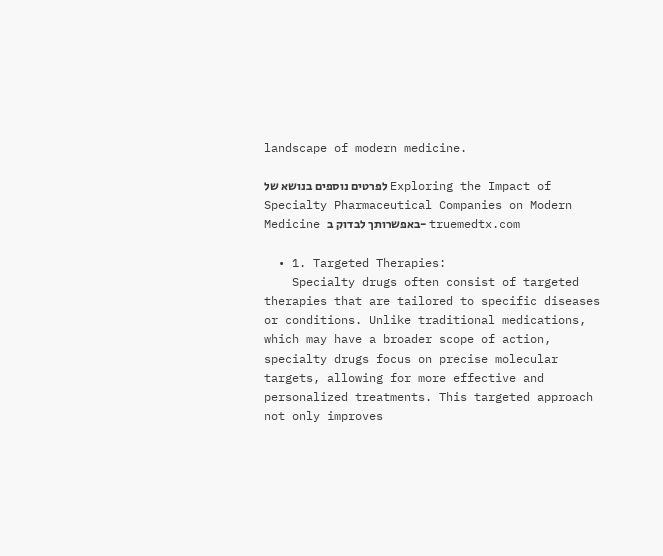landscape of modern medicine.

לפרטים נוספים בנושא של Exploring the Impact of Specialty Pharmaceutical Companies on Modern Medicine באפשרותך לבדוק ב- truemedtx.com

  • 1. Targeted Therapies:
    Specialty drugs often consist of targeted therapies that are tailored to specific diseases or conditions. Unlike traditional medications, which may have a broader scope of action, specialty drugs focus on precise molecular targets, allowing for more effective and personalized treatments. This targeted approach not only improves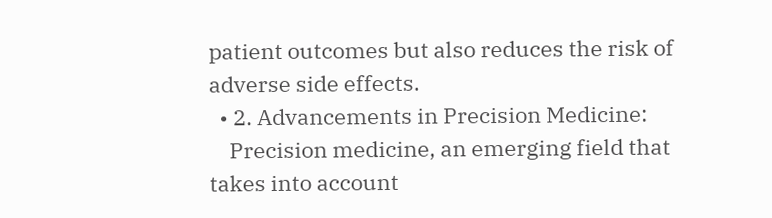patient outcomes but also reduces the risk of adverse side effects.
  • 2. Advancements in Precision Medicine:
    Precision medicine, an emerging field that takes into account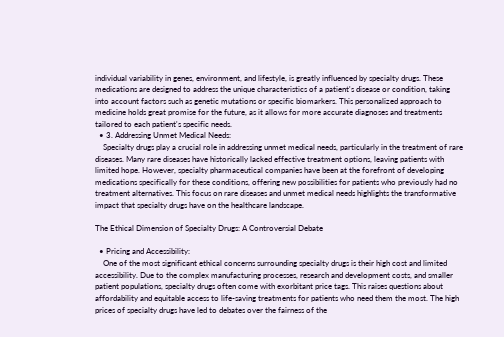individual variability in genes, environment, and lifestyle, is greatly influenced by specialty drugs. These medications are designed to address the unique characteristics of a patient's disease or condition, taking into account factors such as genetic mutations or specific biomarkers. This personalized approach to medicine holds great promise for the future, as it allows for more accurate diagnoses and treatments tailored to each patient's specific needs.
  • 3. Addressing Unmet Medical Needs:
    Specialty drugs play a crucial role in addressing unmet medical needs, particularly in the treatment of rare diseases. Many rare diseases have historically lacked effective treatment options, leaving patients with limited hope. However, specialty pharmaceutical companies have been at the forefront of developing medications specifically for these conditions, offering new possibilities for patients who previously had no treatment alternatives. This focus on rare diseases and unmet medical needs highlights the transformative impact that specialty drugs have on the healthcare landscape.

The Ethical Dimension of Specialty Drugs: A Controversial Debate

  • Pricing and Accessibility:
    One of the most significant ethical concerns surrounding specialty drugs is their high cost and limited accessibility. Due to the complex manufacturing processes, research and development costs, and smaller patient populations, specialty drugs often come with exorbitant price tags. This raises questions about affordability and equitable access to life-saving treatments for patients who need them the most. The high prices of specialty drugs have led to debates over the fairness of the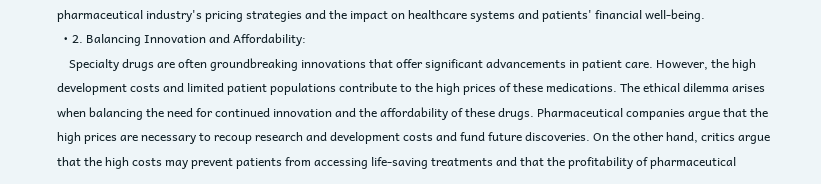pharmaceutical industry's pricing strategies and the impact on healthcare systems and patients' financial well-being.
  • 2. Balancing Innovation and Affordability:
    Specialty drugs are often groundbreaking innovations that offer significant advancements in patient care. However, the high development costs and limited patient populations contribute to the high prices of these medications. The ethical dilemma arises when balancing the need for continued innovation and the affordability of these drugs. Pharmaceutical companies argue that the high prices are necessary to recoup research and development costs and fund future discoveries. On the other hand, critics argue that the high costs may prevent patients from accessing life-saving treatments and that the profitability of pharmaceutical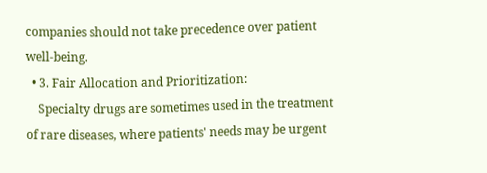companies should not take precedence over patient well-being.
  • 3. Fair Allocation and Prioritization:
    Specialty drugs are sometimes used in the treatment of rare diseases, where patients' needs may be urgent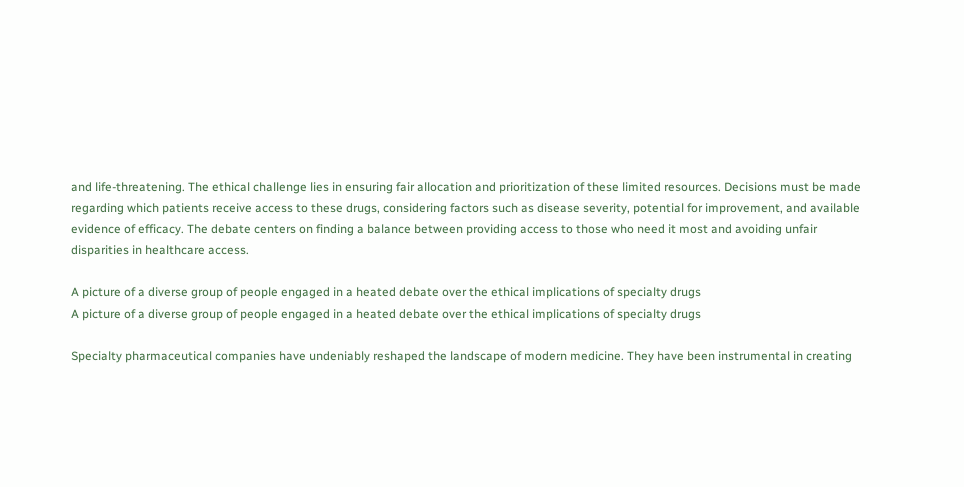and life-threatening. The ethical challenge lies in ensuring fair allocation and prioritization of these limited resources. Decisions must be made regarding which patients receive access to these drugs, considering factors such as disease severity, potential for improvement, and available evidence of efficacy. The debate centers on finding a balance between providing access to those who need it most and avoiding unfair disparities in healthcare access.

A picture of a diverse group of people engaged in a heated debate over the ethical implications of specialty drugs
A picture of a diverse group of people engaged in a heated debate over the ethical implications of specialty drugs

Specialty pharmaceutical companies have undeniably reshaped the landscape of modern medicine. They have been instrumental in creating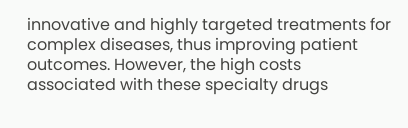innovative and highly targeted treatments for complex diseases, thus improving patient outcomes. However, the high costs associated with these specialty drugs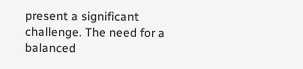present a significant challenge. The need for a balanced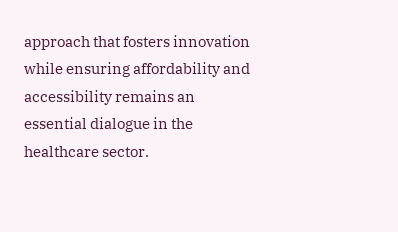approach that fosters innovation while ensuring affordability and accessibility remains an essential dialogue in the healthcare sector.